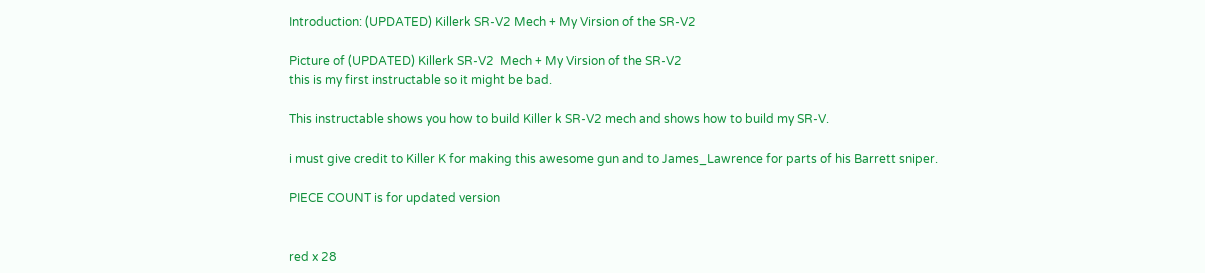Introduction: (UPDATED) Killerk SR-V2 Mech + My Virsion of the SR-V2

Picture of (UPDATED) Killerk SR-V2  Mech + My Virsion of the SR-V2
this is my first instructable so it might be bad.

This instructable shows you how to build Killer k SR-V2 mech and shows how to build my SR-V.

i must give credit to Killer K for making this awesome gun and to James_Lawrence for parts of his Barrett sniper.

PIECE COUNT is for updated version


red x 28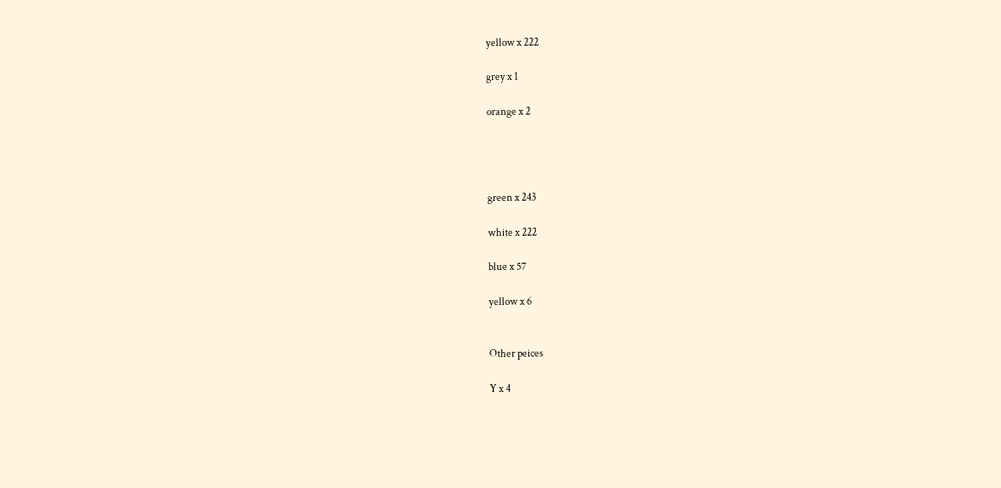yellow x 222

grey x 1

orange x 2




green x 243

white x 222

blue x 57

yellow x 6


Other peices

Y x 4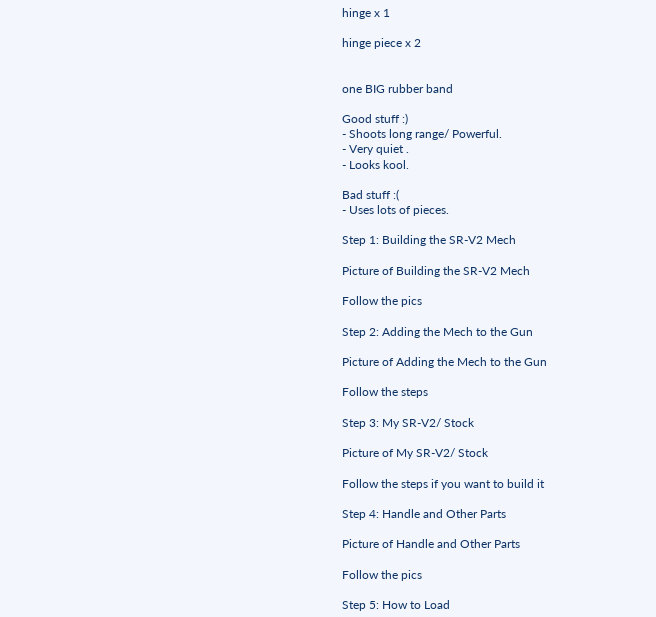hinge x 1

hinge piece x 2


one BIG rubber band

Good stuff :)
- Shoots long range/ Powerful.
- Very quiet .
- Looks kool.

Bad stuff :(
- Uses lots of pieces.

Step 1: Building the SR-V2 Mech

Picture of Building the SR-V2 Mech

Follow the pics

Step 2: Adding the Mech to the Gun

Picture of Adding the Mech to the Gun

Follow the steps

Step 3: My SR-V2/ Stock

Picture of My SR-V2/ Stock

Follow the steps if you want to build it

Step 4: Handle and Other Parts

Picture of Handle and Other Parts

Follow the pics

Step 5: How to Load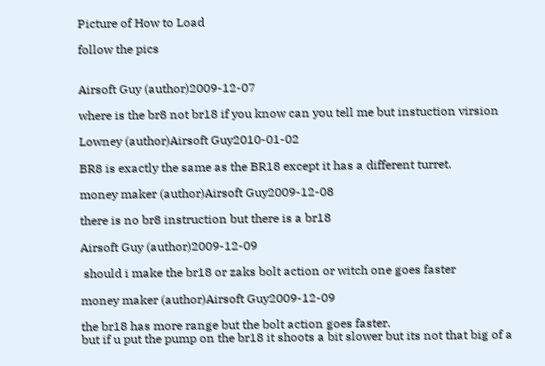Picture of How to Load

follow the pics


Airsoft Guy (author)2009-12-07

where is the br8 not br18 if you know can you tell me but instuction virsion

Lowney (author)Airsoft Guy2010-01-02

BR8 is exactly the same as the BR18 except it has a different turret.

money maker (author)Airsoft Guy2009-12-08

there is no br8 instruction but there is a br18

Airsoft Guy (author)2009-12-09

 should i make the br18 or zaks bolt action or witch one goes faster

money maker (author)Airsoft Guy2009-12-09

the br18 has more range but the bolt action goes faster.
but if u put the pump on the br18 it shoots a bit slower but its not that big of a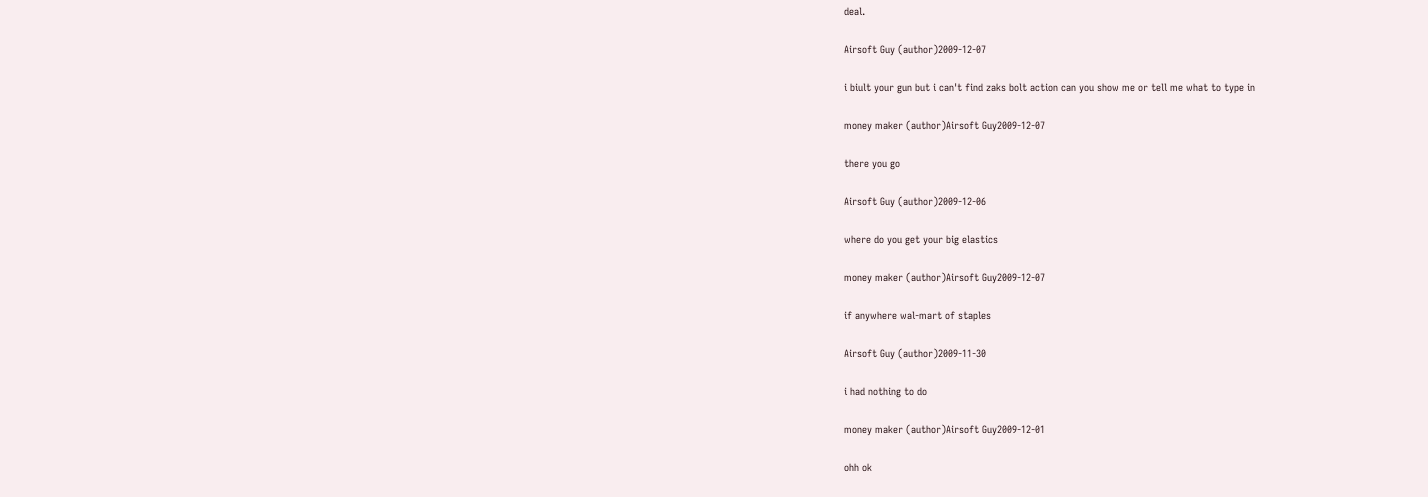deal.

Airsoft Guy (author)2009-12-07

i biult your gun but i can't find zaks bolt action can you show me or tell me what to type in

money maker (author)Airsoft Guy2009-12-07

there you go

Airsoft Guy (author)2009-12-06

where do you get your big elastics

money maker (author)Airsoft Guy2009-12-07

if anywhere wal-mart of staples

Airsoft Guy (author)2009-11-30

i had nothing to do

money maker (author)Airsoft Guy2009-12-01

ohh ok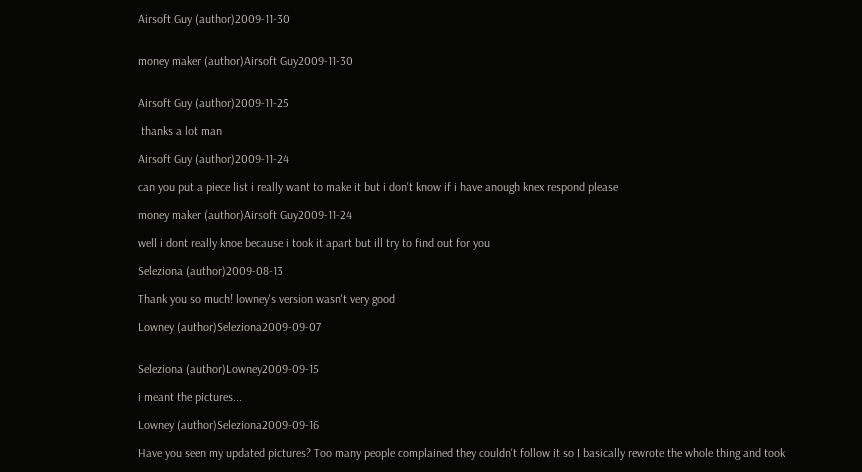Airsoft Guy (author)2009-11-30


money maker (author)Airsoft Guy2009-11-30


Airsoft Guy (author)2009-11-25

 thanks a lot man

Airsoft Guy (author)2009-11-24

can you put a piece list i really want to make it but i don't know if i have anough knex respond please

money maker (author)Airsoft Guy2009-11-24

well i dont really knoe because i took it apart but ill try to find out for you

Seleziona (author)2009-08-13

Thank you so much! lowney's version wasn't very good

Lowney (author)Seleziona2009-09-07


Seleziona (author)Lowney2009-09-15

i meant the pictures...

Lowney (author)Seleziona2009-09-16

Have you seen my updated pictures? Too many people complained they couldn't follow it so I basically rewrote the whole thing and took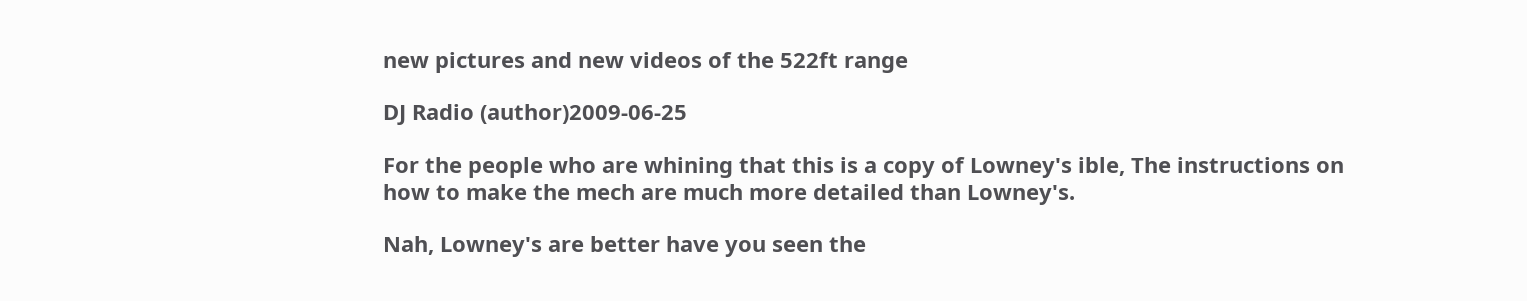new pictures and new videos of the 522ft range

DJ Radio (author)2009-06-25

For the people who are whining that this is a copy of Lowney's ible, The instructions on how to make the mech are much more detailed than Lowney's.

Nah, Lowney's are better have you seen the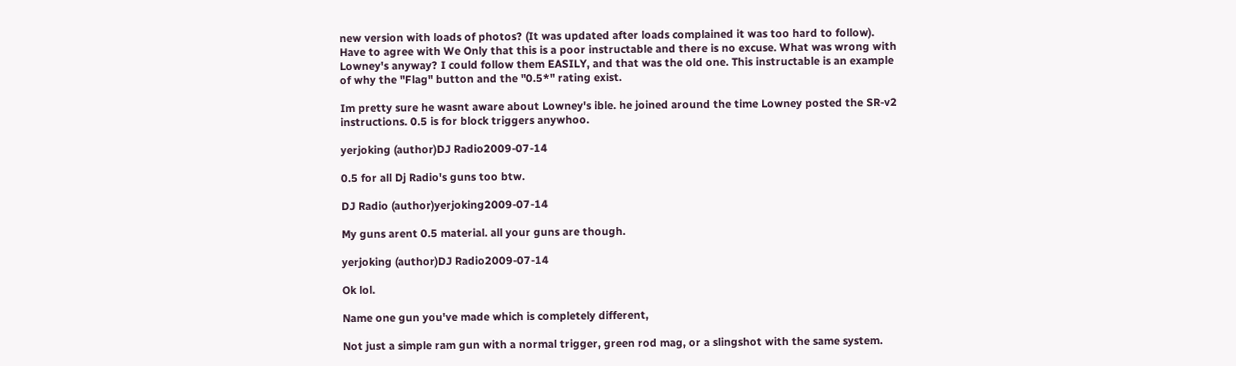new version with loads of photos? (It was updated after loads complained it was too hard to follow). Have to agree with We Only that this is a poor instructable and there is no excuse. What was wrong with Lowney's anyway? I could follow them EASILY, and that was the old one. This instructable is an example of why the "Flag" button and the "0.5*" rating exist.

Im pretty sure he wasnt aware about Lowney's ible. he joined around the time Lowney posted the SR-v2 instructions. 0.5 is for block triggers anywhoo.

yerjoking (author)DJ Radio2009-07-14

0.5 for all Dj Radio's guns too btw.

DJ Radio (author)yerjoking2009-07-14

My guns arent 0.5 material. all your guns are though.

yerjoking (author)DJ Radio2009-07-14

Ok lol.

Name one gun you've made which is completely different,

Not just a simple ram gun with a normal trigger, green rod mag, or a slingshot with the same system.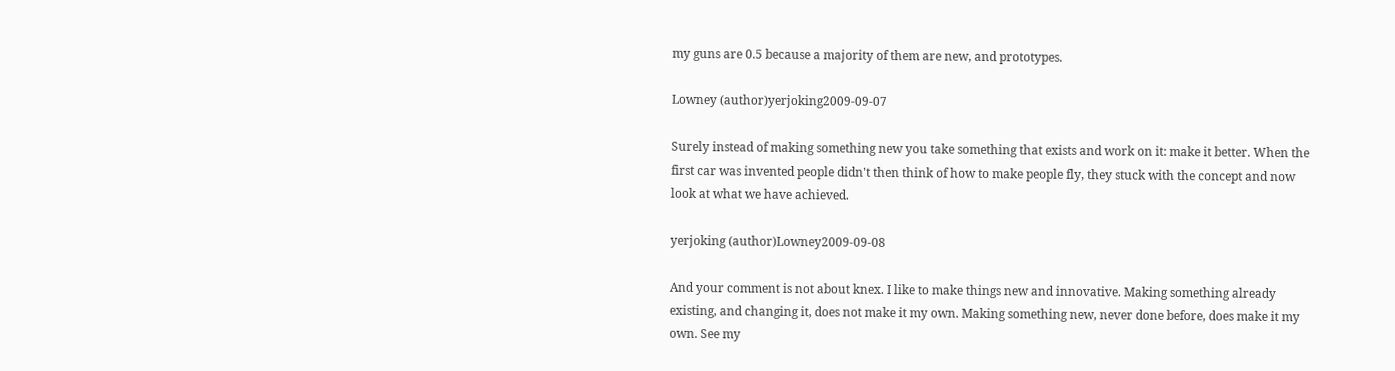my guns are 0.5 because a majority of them are new, and prototypes.

Lowney (author)yerjoking2009-09-07

Surely instead of making something new you take something that exists and work on it: make it better. When the first car was invented people didn't then think of how to make people fly, they stuck with the concept and now look at what we have achieved.

yerjoking (author)Lowney2009-09-08

And your comment is not about knex. I like to make things new and innovative. Making something already existing, and changing it, does not make it my own. Making something new, never done before, does make it my own. See my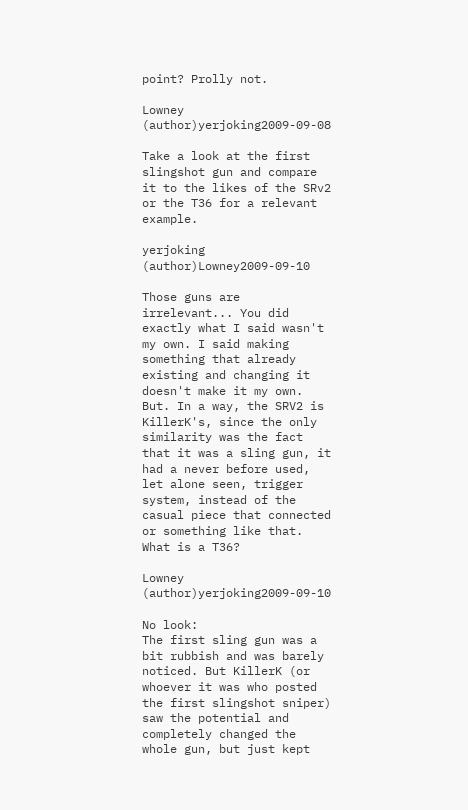point? Prolly not.

Lowney (author)yerjoking2009-09-08

Take a look at the first slingshot gun and compare it to the likes of the SRv2 or the T36 for a relevant example.

yerjoking (author)Lowney2009-09-10

Those guns are irrelevant... You did exactly what I said wasn't my own. I said making something that already existing and changing it doesn't make it my own. But. In a way, the SRV2 is KillerK's, since the only similarity was the fact that it was a sling gun, it had a never before used, let alone seen, trigger system, instead of the casual piece that connected or something like that. What is a T36?

Lowney (author)yerjoking2009-09-10

No look:
The first sling gun was a bit rubbish and was barely noticed. But KillerK (or whoever it was who posted the first slingshot sniper) saw the potential and completely changed the whole gun, but just kept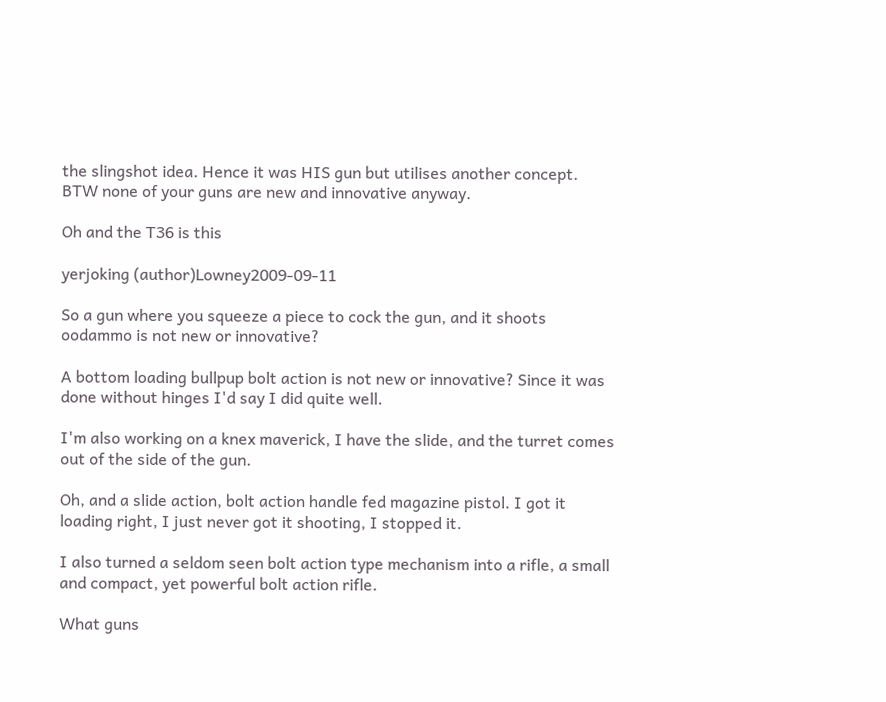the slingshot idea. Hence it was HIS gun but utilises another concept.
BTW none of your guns are new and innovative anyway.

Oh and the T36 is this

yerjoking (author)Lowney2009-09-11

So a gun where you squeeze a piece to cock the gun, and it shoots oodammo is not new or innovative?

A bottom loading bullpup bolt action is not new or innovative? Since it was done without hinges I'd say I did quite well.

I'm also working on a knex maverick, I have the slide, and the turret comes out of the side of the gun.

Oh, and a slide action, bolt action handle fed magazine pistol. I got it loading right, I just never got it shooting, I stopped it.

I also turned a seldom seen bolt action type mechanism into a rifle, a small and compact, yet powerful bolt action rifle.

What guns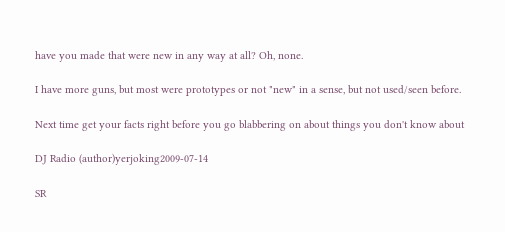have you made that were new in any way at all? Oh, none.

I have more guns, but most were prototypes or not "new" in a sense, but not used/seen before.

Next time get your facts right before you go blabbering on about things you don't know about

DJ Radio (author)yerjoking2009-07-14

SR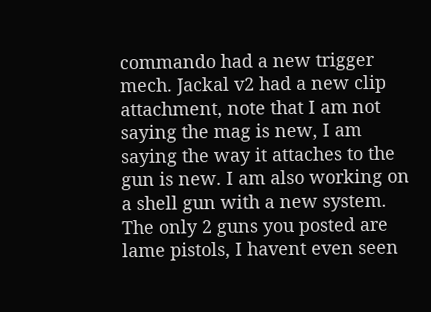commando had a new trigger mech. Jackal v2 had a new clip attachment, note that I am not saying the mag is new, I am saying the way it attaches to the gun is new. I am also working on a shell gun with a new system. The only 2 guns you posted are lame pistols, I havent even seen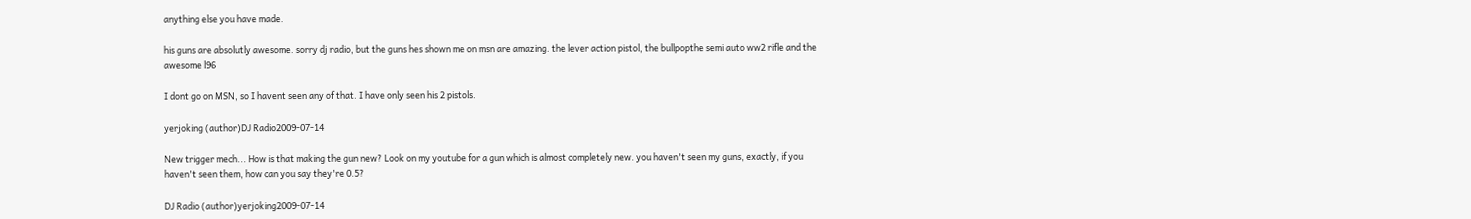anything else you have made.

his guns are absolutly awesome. sorry dj radio, but the guns hes shown me on msn are amazing. the lever action pistol, the bullpopthe semi auto ww2 rifle and the awesome l96

I dont go on MSN, so I havent seen any of that. I have only seen his 2 pistols.

yerjoking (author)DJ Radio2009-07-14

New trigger mech... How is that making the gun new? Look on my youtube for a gun which is almost completely new. you haven't seen my guns, exactly, if you haven't seen them, how can you say they're 0.5?

DJ Radio (author)yerjoking2009-07-14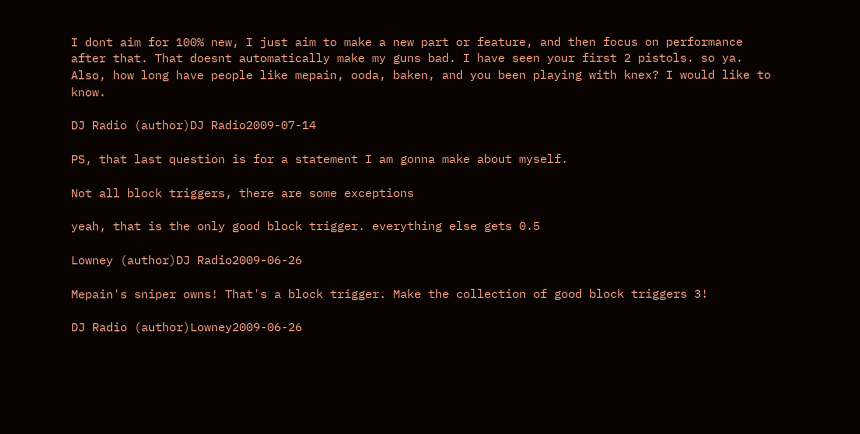I dont aim for 100% new, I just aim to make a new part or feature, and then focus on performance after that. That doesnt automatically make my guns bad. I have seen your first 2 pistols. so ya. Also, how long have people like mepain, ooda, baken, and you been playing with knex? I would like to know.

DJ Radio (author)DJ Radio2009-07-14

PS, that last question is for a statement I am gonna make about myself.

Not all block triggers, there are some exceptions

yeah, that is the only good block trigger. everything else gets 0.5

Lowney (author)DJ Radio2009-06-26

Mepain's sniper owns! That's a block trigger. Make the collection of good block triggers 3!

DJ Radio (author)Lowney2009-06-26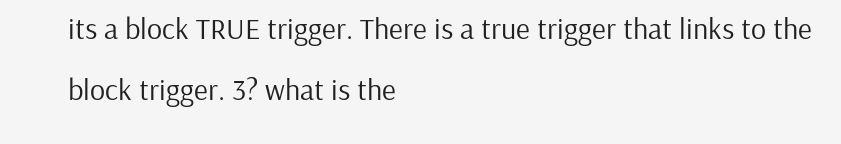its a block TRUE trigger. There is a true trigger that links to the block trigger. 3? what is the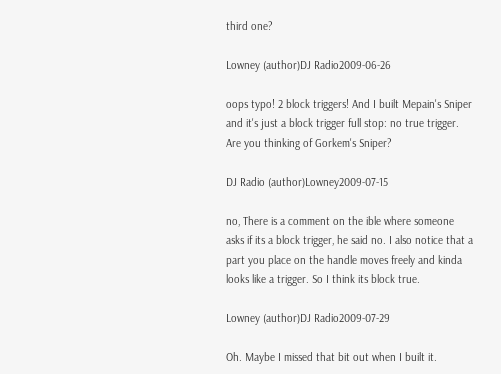third one?

Lowney (author)DJ Radio2009-06-26

oops typo! 2 block triggers! And I built Mepain's Sniper and it's just a block trigger full stop: no true trigger. Are you thinking of Gorkem's Sniper?

DJ Radio (author)Lowney2009-07-15

no, There is a comment on the ible where someone asks if its a block trigger, he said no. I also notice that a part you place on the handle moves freely and kinda looks like a trigger. So I think its block true.

Lowney (author)DJ Radio2009-07-29

Oh. Maybe I missed that bit out when I built it.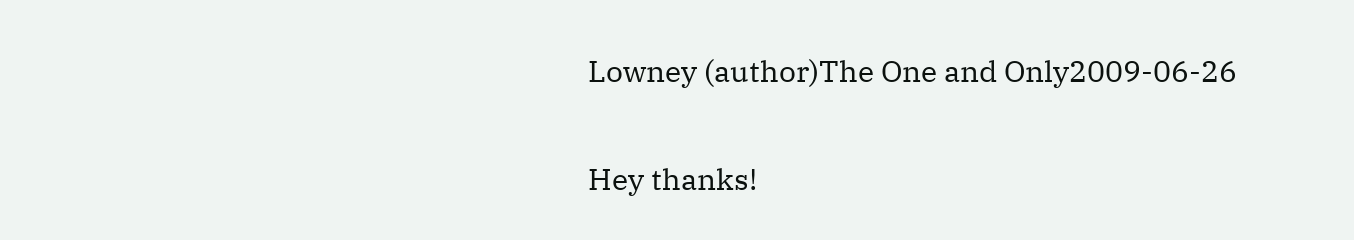Lowney (author)The One and Only2009-06-26

Hey thanks!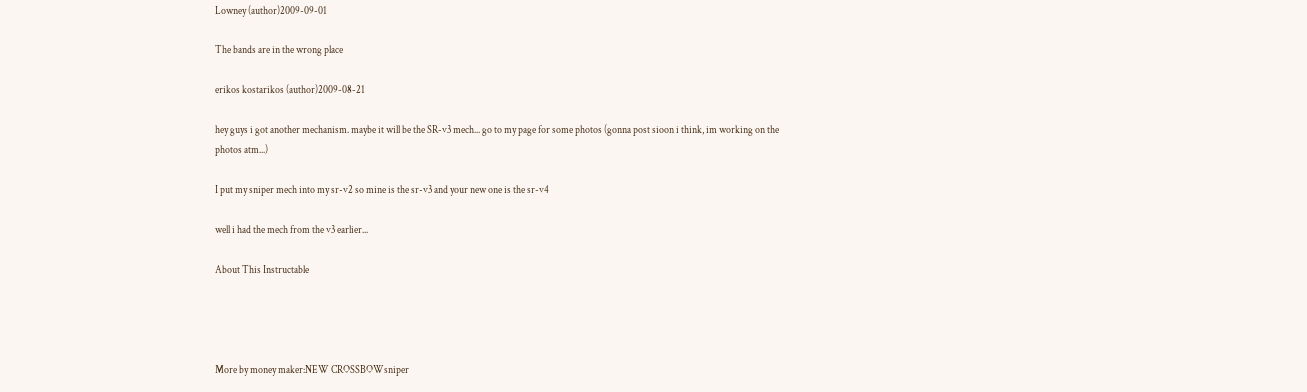Lowney (author)2009-09-01

The bands are in the wrong place

erikos kostarikos (author)2009-08-21

hey guys i got another mechanism. maybe it will be the SR-v3 mech... go to my page for some photos (gonna post sioon i think, im working on the photos atm...)

I put my sniper mech into my sr-v2 so mine is the sr-v3 and your new one is the sr-v4

well i had the mech from the v3 earlier...

About This Instructable




More by money maker:NEW CROSSBOWsniper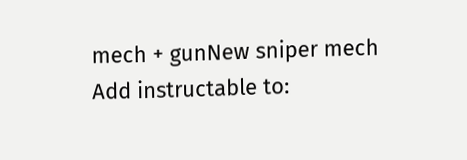mech + gunNew sniper mech
Add instructable to: